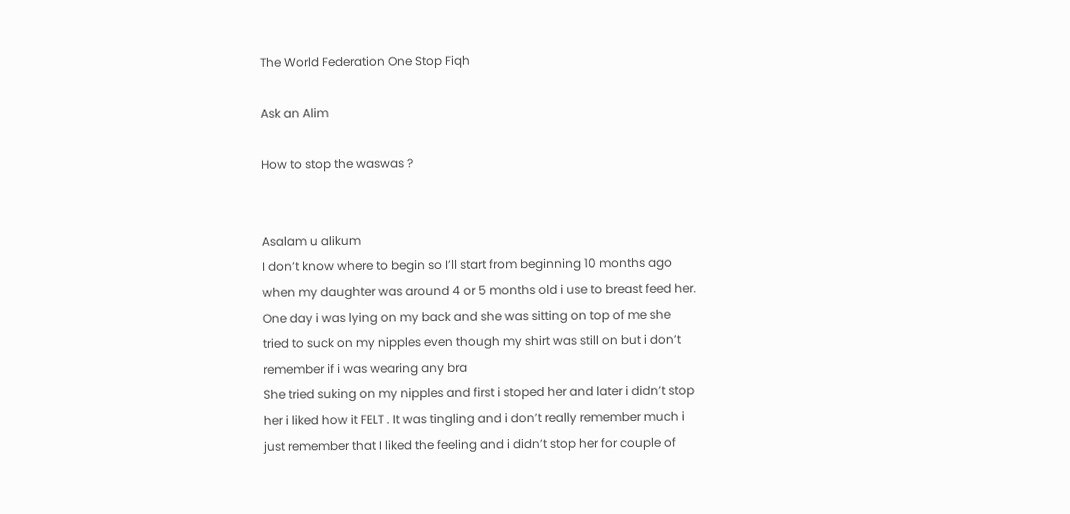The World Federation One Stop Fiqh

Ask an Alim

How to stop the waswas ?


Asalam u alikum
I don’t know where to begin so I’ll start from beginning 10 months ago when my daughter was around 4 or 5 months old i use to breast feed her.
One day i was lying on my back and she was sitting on top of me she tried to suck on my nipples even though my shirt was still on but i don’t remember if i was wearing any bra
She tried suking on my nipples and first i stoped her and later i didn’t stop her i liked how it FELT . It was tingling and i don’t really remember much i just remember that I liked the feeling and i didn’t stop her for couple of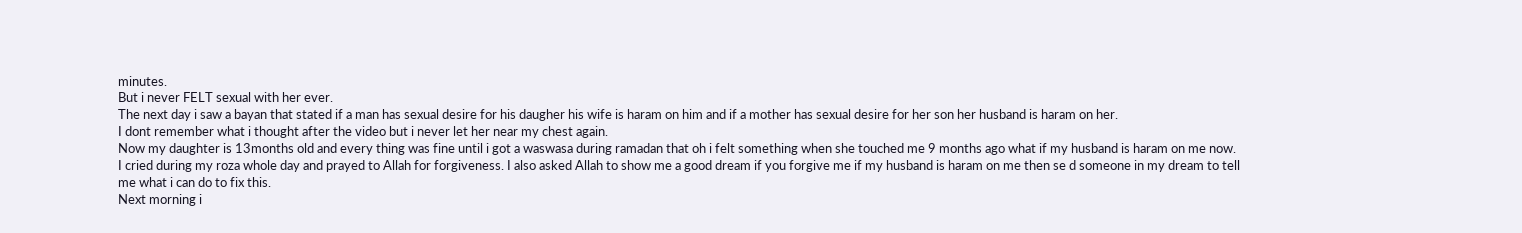minutes.
But i never FELT sexual with her ever.
The next day i saw a bayan that stated if a man has sexual desire for his daugher his wife is haram on him and if a mother has sexual desire for her son her husband is haram on her.
I dont remember what i thought after the video but i never let her near my chest again.
Now my daughter is 13months old and every thing was fine until i got a waswasa during ramadan that oh i felt something when she touched me 9 months ago what if my husband is haram on me now.
I cried during my roza whole day and prayed to Allah for forgiveness. I also asked Allah to show me a good dream if you forgive me if my husband is haram on me then se d someone in my dream to tell me what i can do to fix this.
Next morning i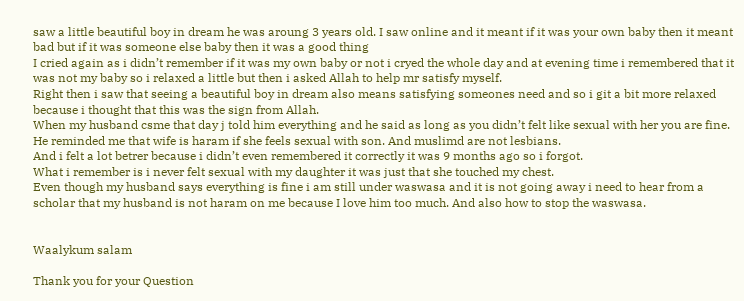saw a little beautiful boy in dream he was aroung 3 years old. I saw online and it meant if it was your own baby then it meant bad but if it was someone else baby then it was a good thing
I cried again as i didn’t remember if it was my own baby or not i cryed the whole day and at evening time i remembered that it was not my baby so i relaxed a little but then i asked Allah to help mr satisfy myself.
Right then i saw that seeing a beautiful boy in dream also means satisfying someones need and so i git a bit more relaxed because i thought that this was the sign from Allah.
When my husband csme that day j told him everything and he said as long as you didn’t felt like sexual with her you are fine.
He reminded me that wife is haram if she feels sexual with son. And muslimd are not lesbians.
And i felt a lot betrer because i didn’t even remembered it correctly it was 9 months ago so i forgot.
What i remember is i never felt sexual with my daughter it was just that she touched my chest.
Even though my husband says everything is fine i am still under waswasa and it is not going away i need to hear from a scholar that my husband is not haram on me because I love him too much. And also how to stop the waswasa.


Waalykum salam

Thank you for your Question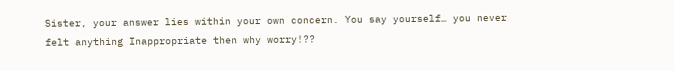Sister, your answer lies within your own concern. You say yourself… you never felt anything Inappropriate then why worry!??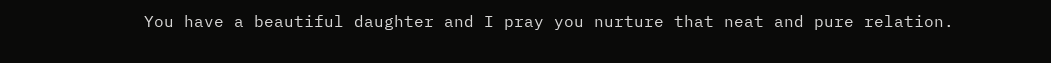You have a beautiful daughter and I pray you nurture that neat and pure relation.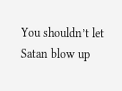You shouldn’t let Satan blow up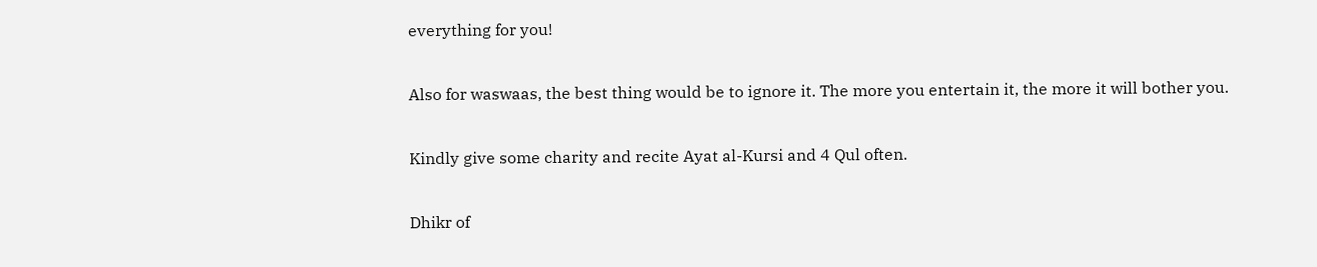everything for you!

Also for waswaas, the best thing would be to ignore it. The more you entertain it, the more it will bother you.

Kindly give some charity and recite Ayat al-Kursi and 4 Qul often.

Dhikr of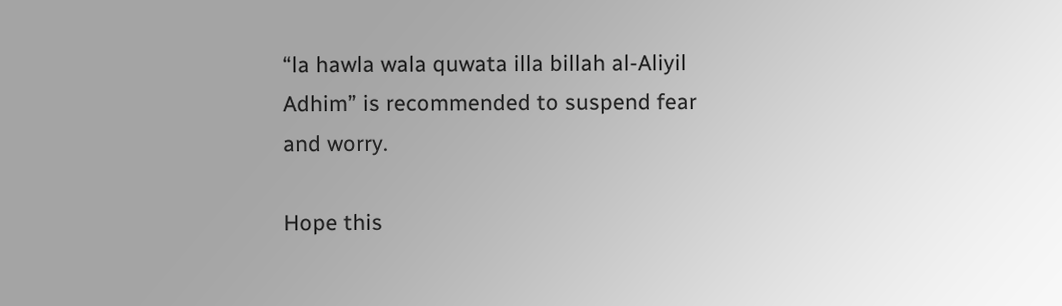“la hawla wala quwata illa billah al-Aliyil Adhim” is recommended to suspend fear and worry.

Hope this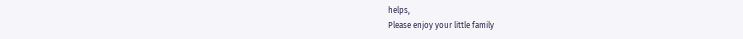helps,
Please enjoy your little family